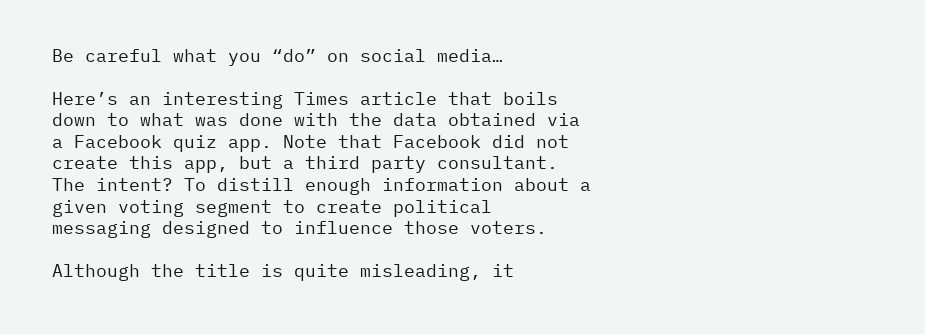Be careful what you “do” on social media…

Here’s an interesting Times article that boils down to what was done with the data obtained via a Facebook quiz app. Note that Facebook did not create this app, but a third party consultant. The intent? To distill enough information about a given voting segment to create political messaging designed to influence those voters.

Although the title is quite misleading, it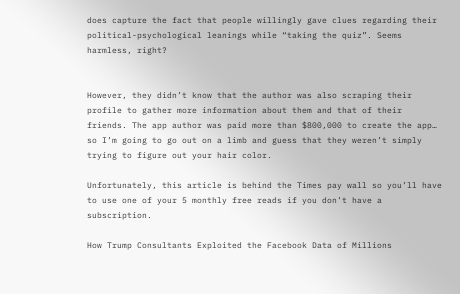does capture the fact that people willingly gave clues regarding their political-psychological leanings while “taking the quiz”. Seems harmless, right?


However, they didn’t know that the author was also scraping their profile to gather more information about them and that of their friends. The app author was paid more than $800,000 to create the app… so I’m going to go out on a limb and guess that they weren’t simply trying to figure out your hair color.

Unfortunately, this article is behind the Times pay wall so you’ll have to use one of your 5 monthly free reads if you don’t have a subscription.

How Trump Consultants Exploited the Facebook Data of Millions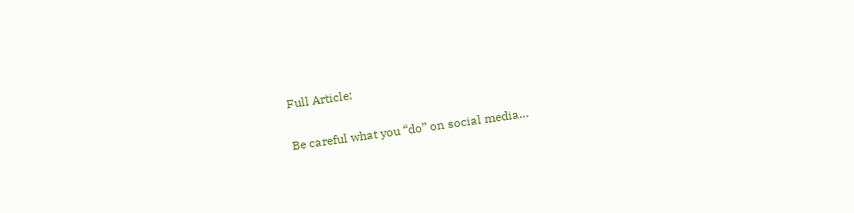Full Article:

Be careful what you “do” on social media…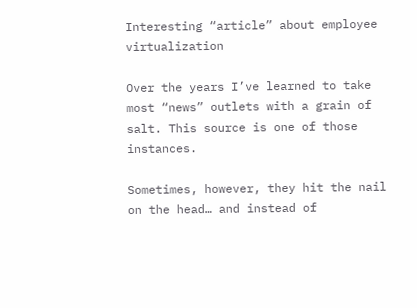Interesting “article” about employee virtualization

Over the years I’ve learned to take most “news” outlets with a grain of salt. This source is one of those instances.

Sometimes, however, they hit the nail on the head… and instead of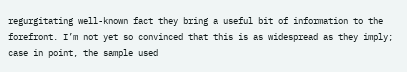regurgitating well-known fact they bring a useful bit of information to the forefront. I’m not yet so convinced that this is as widespread as they imply; case in point, the sample used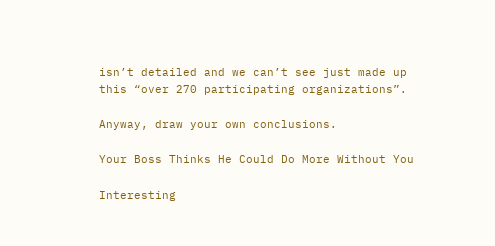isn’t detailed and we can’t see just made up this “over 270 participating organizations”.

Anyway, draw your own conclusions.

Your Boss Thinks He Could Do More Without You

Interesting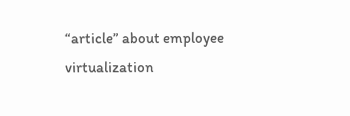“article” about employee virtualization